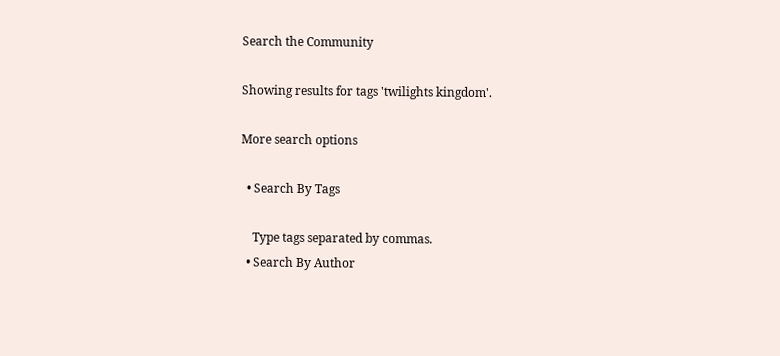Search the Community

Showing results for tags 'twilights kingdom'.

More search options

  • Search By Tags

    Type tags separated by commas.
  • Search By Author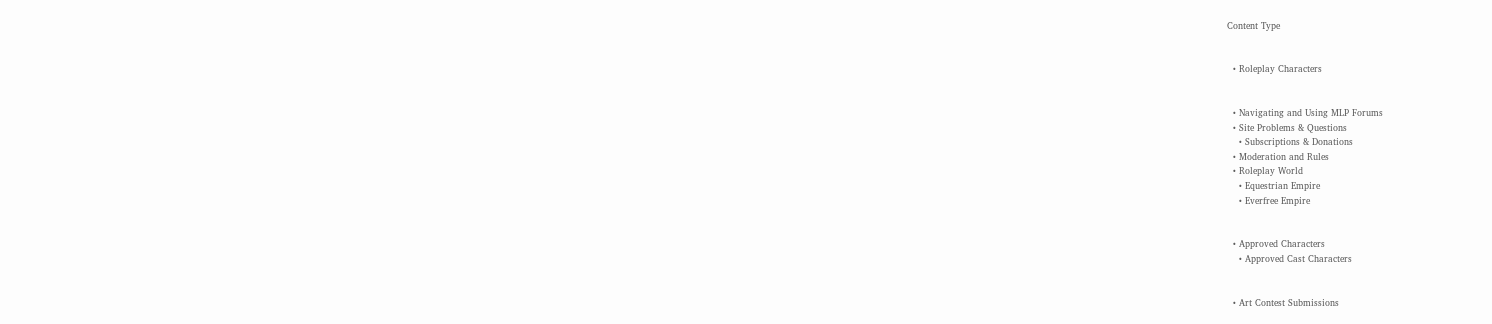Content Type


  • Roleplay Characters


  • Navigating and Using MLP Forums
  • Site Problems & Questions
    • Subscriptions & Donations
  • Moderation and Rules
  • Roleplay World
    • Equestrian Empire
    • Everfree Empire


  • Approved Characters
    • Approved Cast Characters


  • Art Contest Submissions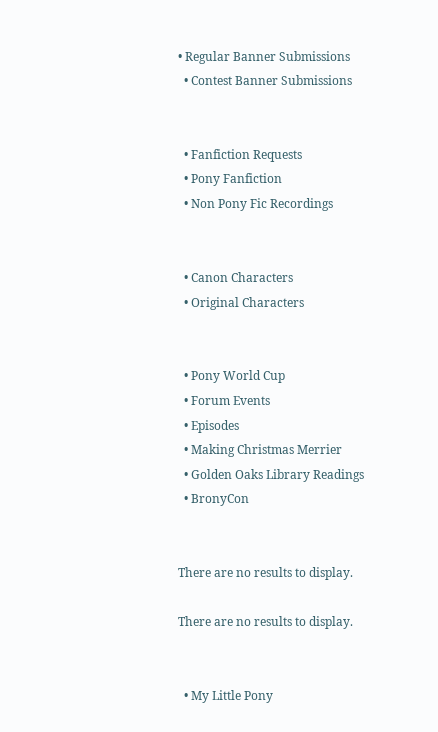• Regular Banner Submissions
  • Contest Banner Submissions


  • Fanfiction Requests
  • Pony Fanfiction
  • Non Pony Fic Recordings


  • Canon Characters
  • Original Characters


  • Pony World Cup
  • Forum Events
  • Episodes
  • Making Christmas Merrier
  • Golden Oaks Library Readings
  • BronyCon


There are no results to display.

There are no results to display.


  • My Little Pony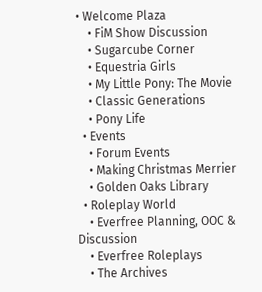• Welcome Plaza
    • FiM Show Discussion
    • Sugarcube Corner
    • Equestria Girls
    • My Little Pony: The Movie
    • Classic Generations
    • Pony Life
  • Events
    • Forum Events
    • Making Christmas Merrier
    • Golden Oaks Library
  • Roleplay World
    • Everfree Planning, OOC & Discussion
    • Everfree Roleplays
    • The Archives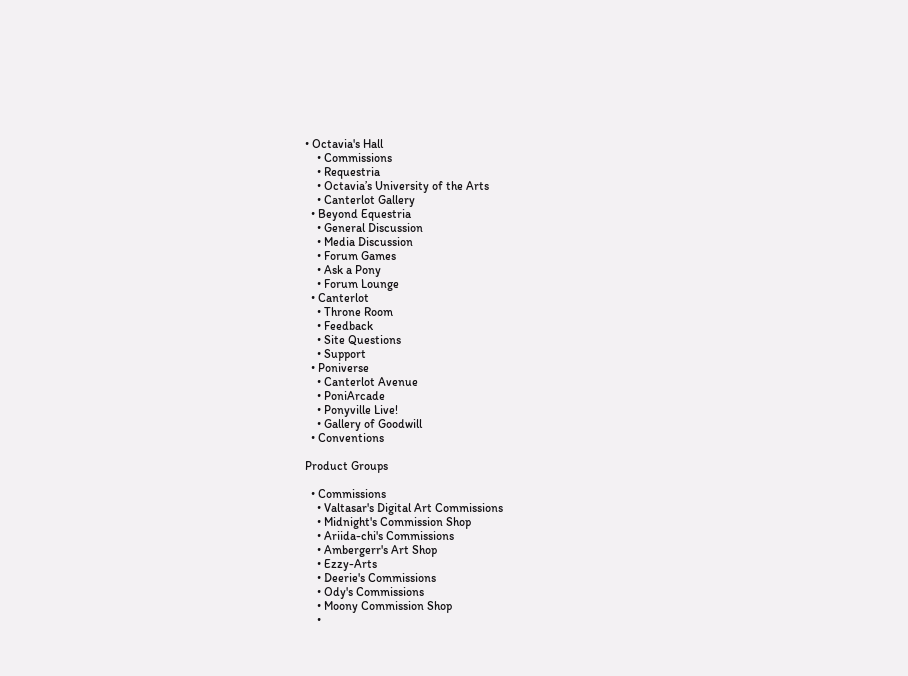• Octavia's Hall
    • Commissions
    • Requestria
    • Octavia’s University of the Arts
    • Canterlot Gallery
  • Beyond Equestria
    • General Discussion
    • Media Discussion
    • Forum Games
    • Ask a Pony
    • Forum Lounge
  • Canterlot
    • Throne Room
    • Feedback
    • Site Questions
    • Support
  • Poniverse
    • Canterlot Avenue
    • PoniArcade
    • Ponyville Live!
    • Gallery of Goodwill
  • Conventions

Product Groups

  • Commissions
    • Valtasar's Digital Art Commissions
    • Midnight's Commission Shop
    • Ariida-chi's Commissions
    • Ambergerr's Art Shop
    • Ezzy-Arts
    • Deerie's Commissions
    • Ody's Commissions
    • Moony Commission Shop
    •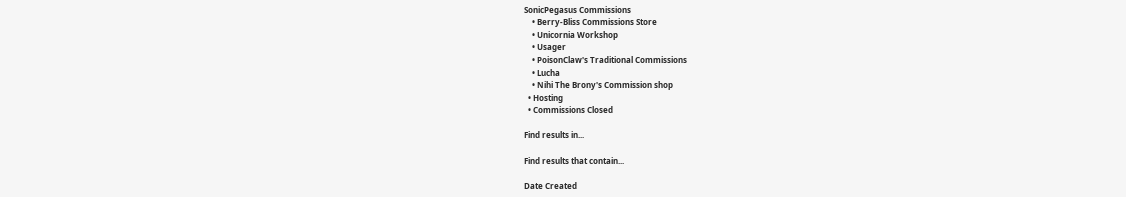SonicPegasus Commissions
    • Berry-Bliss Commissions Store
    • Unicornia Workshop
    • Usager
    • PoisonClaw's Traditional Commissions
    • Lucha
    • Nihi The Brony's Commission shop
  • Hosting
  • Commissions Closed

Find results in...

Find results that contain...

Date Created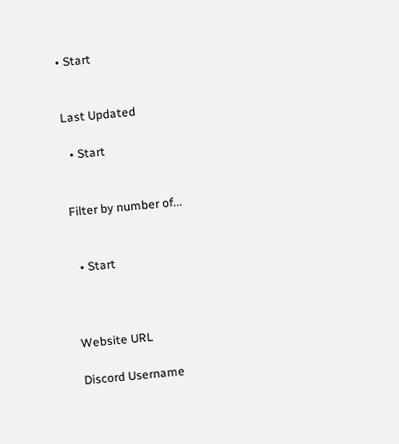• Start


Last Updated

  • Start


Filter by number of...


  • Start



Website URL

Discord Username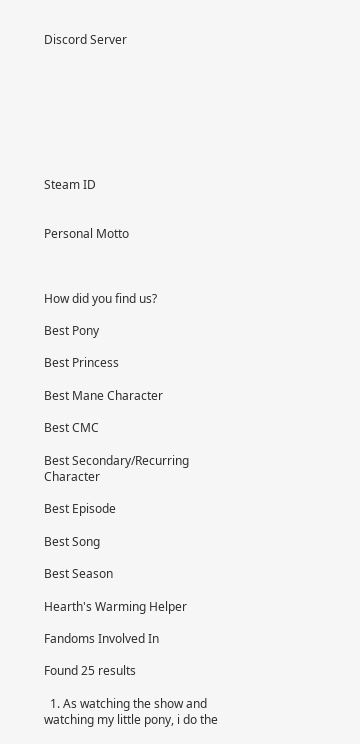Discord Server








Steam ID


Personal Motto



How did you find us?

Best Pony

Best Princess

Best Mane Character

Best CMC

Best Secondary/Recurring Character

Best Episode

Best Song

Best Season

Hearth's Warming Helper

Fandoms Involved In

Found 25 results

  1. As watching the show and watching my little pony, i do the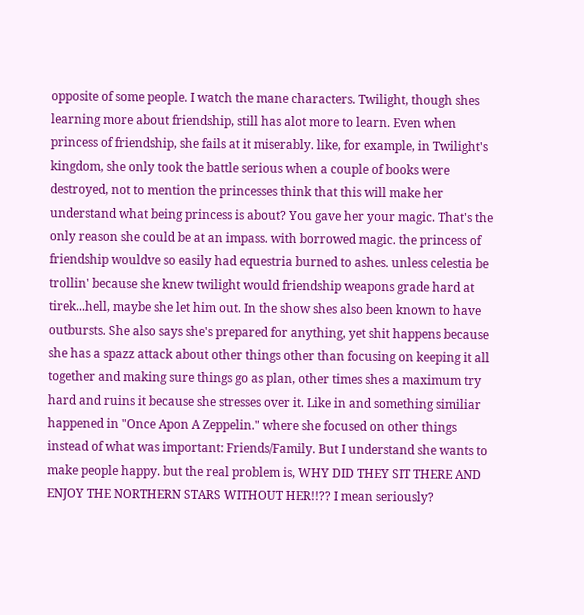opposite of some people. I watch the mane characters. Twilight, though shes learning more about friendship, still has alot more to learn. Even when princess of friendship, she fails at it miserably. like, for example, in Twilight's kingdom, she only took the battle serious when a couple of books were destroyed, not to mention the princesses think that this will make her understand what being princess is about? You gave her your magic. That's the only reason she could be at an impass. with borrowed magic. the princess of friendship wouldve so easily had equestria burned to ashes. unless celestia be trollin' because she knew twilight would friendship weapons grade hard at tirek...hell, maybe she let him out. In the show shes also been known to have outbursts. She also says she's prepared for anything, yet shit happens because she has a spazz attack about other things other than focusing on keeping it all together and making sure things go as plan, other times shes a maximum try hard and ruins it because she stresses over it. Like in and something similiar happened in "Once Apon A Zeppelin." where she focused on other things instead of what was important: Friends/Family. But I understand she wants to make people happy. but the real problem is, WHY DID THEY SIT THERE AND ENJOY THE NORTHERN STARS WITHOUT HER!!?? I mean seriously?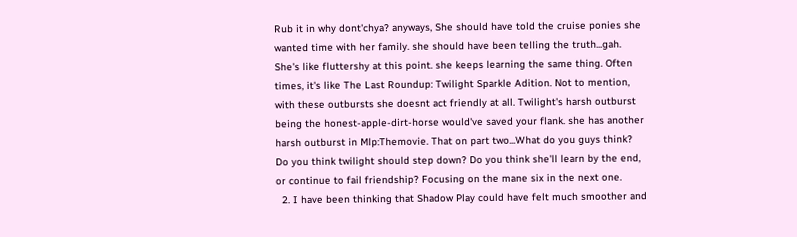Rub it in why dont'chya? anyways, She should have told the cruise ponies she wanted time with her family. she should have been telling the truth...gah. She's like fluttershy at this point. she keeps learning the same thing. Often times, it's like The Last Roundup: Twilight Sparkle Adition. Not to mention, with these outbursts she doesnt act friendly at all. Twilight's harsh outburst being the honest-apple-dirt-horse would've saved your flank. she has another harsh outburst in Mlp:Themovie. That on part two...What do you guys think? Do you think twilight should step down? Do you think she'll learn by the end, or continue to fail friendship? Focusing on the mane six in the next one.
  2. I have been thinking that Shadow Play could have felt much smoother and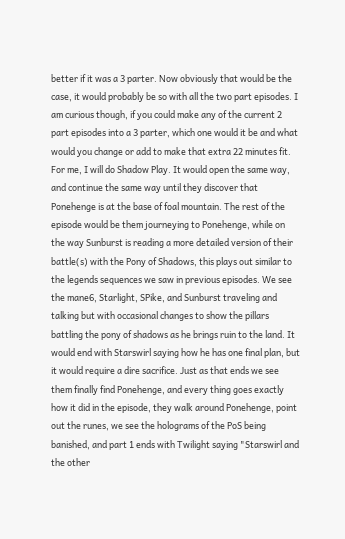better if it was a 3 parter. Now obviously that would be the case, it would probably be so with all the two part episodes. I am curious though, if you could make any of the current 2 part episodes into a 3 parter, which one would it be and what would you change or add to make that extra 22 minutes fit. For me, I will do Shadow Play. It would open the same way, and continue the same way until they discover that Ponehenge is at the base of foal mountain. The rest of the episode would be them journeying to Ponehenge, while on the way Sunburst is reading a more detailed version of their battle(s) with the Pony of Shadows, this plays out similar to the legends sequences we saw in previous episodes. We see the mane6, Starlight, SPike, and Sunburst traveling and talking but with occasional changes to show the pillars battling the pony of shadows as he brings ruin to the land. It would end with Starswirl saying how he has one final plan, but it would require a dire sacrifice. Just as that ends we see them finally find Ponehenge, and every thing goes exactly how it did in the episode, they walk around Ponehenge, point out the runes, we see the holograms of the PoS being banished, and part 1 ends with Twilight saying "Starswirl and the other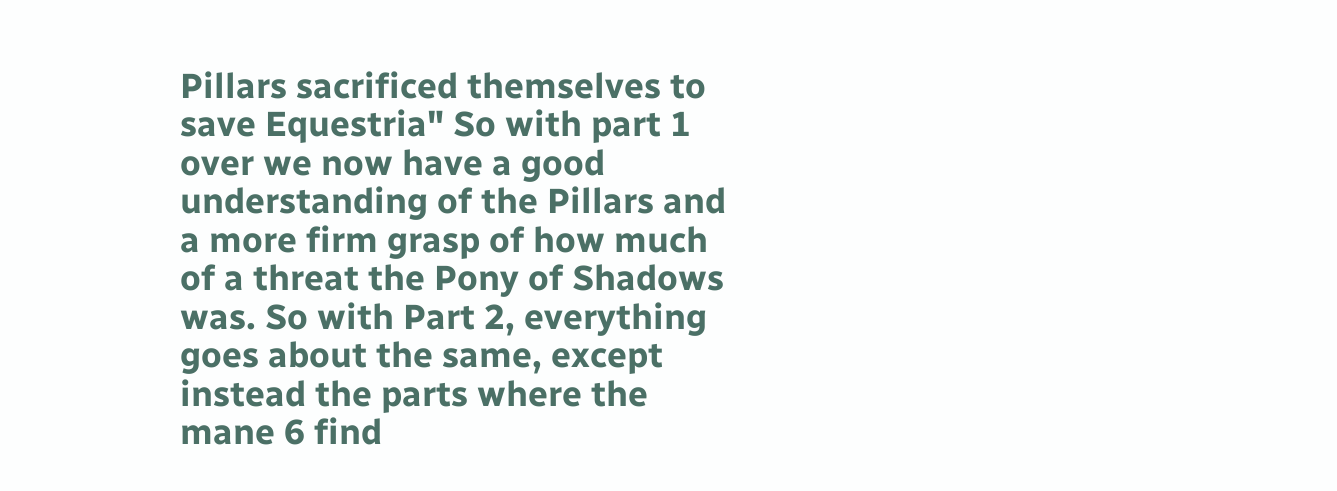Pillars sacrificed themselves to save Equestria" So with part 1 over we now have a good understanding of the Pillars and a more firm grasp of how much of a threat the Pony of Shadows was. So with Part 2, everything goes about the same, except instead the parts where the mane 6 find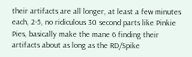their artifacts are all longer, at least a few minutes each, 2-5, no ridiculous 30 second parts like Pinkie Pies, basically make the mane 6 finding their artifacts about as long as the RD/Spike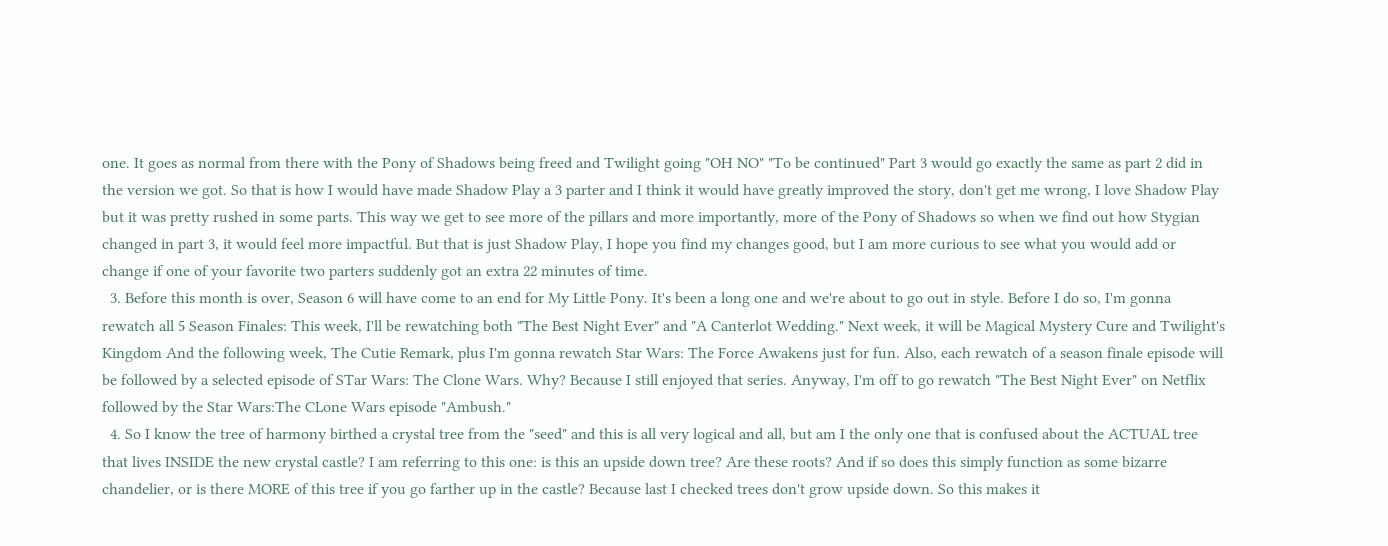one. It goes as normal from there with the Pony of Shadows being freed and Twilight going "OH NO" "To be continued" Part 3 would go exactly the same as part 2 did in the version we got. So that is how I would have made Shadow Play a 3 parter and I think it would have greatly improved the story, don't get me wrong, I love Shadow Play but it was pretty rushed in some parts. This way we get to see more of the pillars and more importantly, more of the Pony of Shadows so when we find out how Stygian changed in part 3, it would feel more impactful. But that is just Shadow Play, I hope you find my changes good, but I am more curious to see what you would add or change if one of your favorite two parters suddenly got an extra 22 minutes of time.
  3. Before this month is over, Season 6 will have come to an end for My Little Pony. It's been a long one and we're about to go out in style. Before I do so, I'm gonna rewatch all 5 Season Finales: This week, I'll be rewatching both "The Best Night Ever" and "A Canterlot Wedding." Next week, it will be Magical Mystery Cure and Twilight's Kingdom And the following week, The Cutie Remark, plus I'm gonna rewatch Star Wars: The Force Awakens just for fun. Also, each rewatch of a season finale episode will be followed by a selected episode of STar Wars: The Clone Wars. Why? Because I still enjoyed that series. Anyway, I'm off to go rewatch "The Best Night Ever" on Netflix followed by the Star Wars:The CLone Wars episode "Ambush."
  4. So I know the tree of harmony birthed a crystal tree from the "seed" and this is all very logical and all, but am I the only one that is confused about the ACTUAL tree that lives INSIDE the new crystal castle? I am referring to this one: is this an upside down tree? Are these roots? And if so does this simply function as some bizarre chandelier, or is there MORE of this tree if you go farther up in the castle? Because last I checked trees don't grow upside down. So this makes it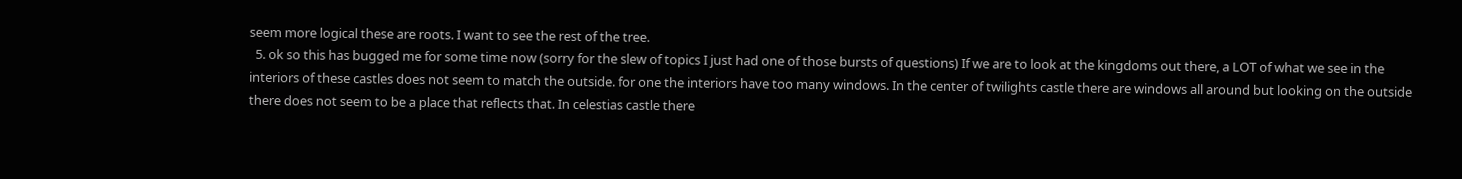seem more logical these are roots. I want to see the rest of the tree.
  5. ok so this has bugged me for some time now (sorry for the slew of topics I just had one of those bursts of questions) If we are to look at the kingdoms out there, a LOT of what we see in the interiors of these castles does not seem to match the outside. for one the interiors have too many windows. In the center of twilights castle there are windows all around but looking on the outside there does not seem to be a place that reflects that. In celestias castle there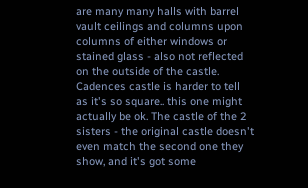are many many halls with barrel vault ceilings and columns upon columns of either windows or stained glass - also not reflected on the outside of the castle. Cadences castle is harder to tell as it's so square.. this one might actually be ok. The castle of the 2 sisters - the original castle doesn't even match the second one they show, and it's got some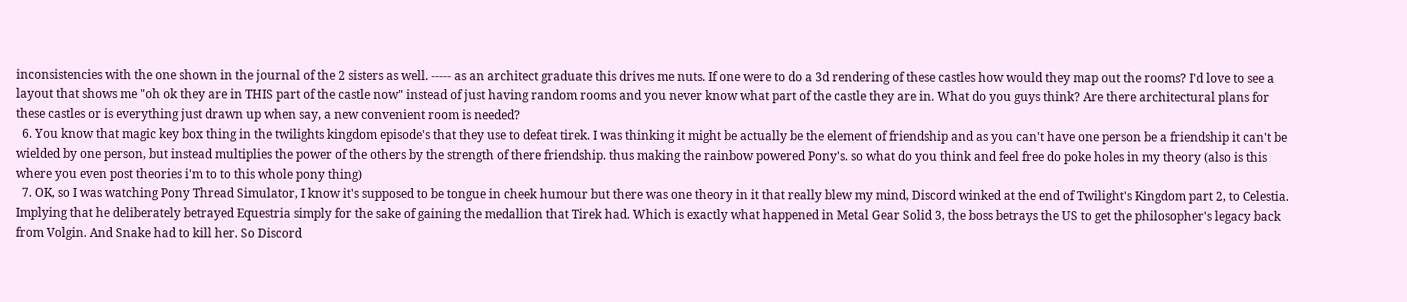inconsistencies with the one shown in the journal of the 2 sisters as well. ----- as an architect graduate this drives me nuts. If one were to do a 3d rendering of these castles how would they map out the rooms? I'd love to see a layout that shows me "oh ok they are in THIS part of the castle now" instead of just having random rooms and you never know what part of the castle they are in. What do you guys think? Are there architectural plans for these castles or is everything just drawn up when say, a new convenient room is needed?
  6. You know that magic key box thing in the twilights kingdom episode's that they use to defeat tirek. I was thinking it might be actually be the element of friendship and as you can't have one person be a friendship it can't be wielded by one person, but instead multiplies the power of the others by the strength of there friendship. thus making the rainbow powered Pony's. so what do you think and feel free do poke holes in my theory (also is this where you even post theories i'm to to this whole pony thing)
  7. OK, so I was watching Pony Thread Simulator, I know it's supposed to be tongue in cheek humour but there was one theory in it that really blew my mind, Discord winked at the end of Twilight's Kingdom part 2, to Celestia. Implying that he deliberately betrayed Equestria simply for the sake of gaining the medallion that Tirek had. Which is exactly what happened in Metal Gear Solid 3, the boss betrays the US to get the philosopher's legacy back from Volgin. And Snake had to kill her. So Discord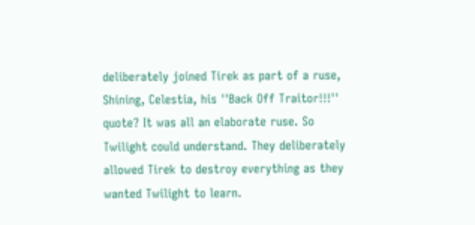deliberately joined Tirek as part of a ruse, Shining, Celestia, his ''Back Off Traitor!!!'' quote? It was all an elaborate ruse. So Twilight could understand. They deliberately allowed Tirek to destroy everything as they wanted Twilight to learn.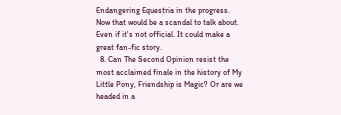Endangering Equestria in the progress. Now that would be a scandal to talk about. Even if it's not official. It could make a great fan-fic story.
  8. Can The Second Opinion resist the most acclaimed finale in the history of My Little Pony, Friendship is Magic? Or are we headed in a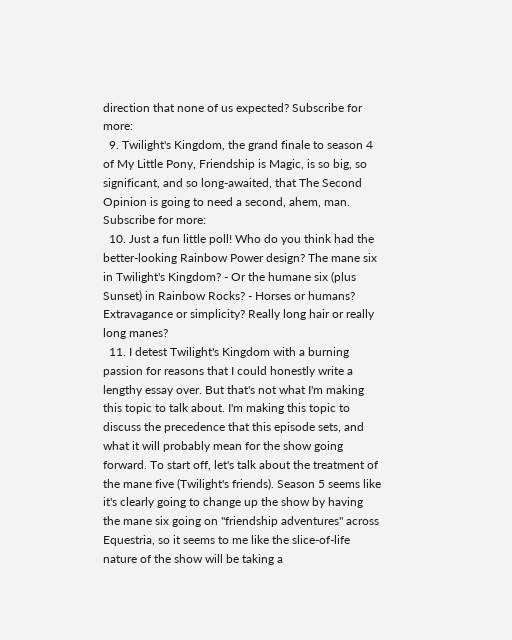direction that none of us expected? Subscribe for more:
  9. Twilight's Kingdom, the grand finale to season 4 of My Little Pony, Friendship is Magic, is so big, so significant, and so long-awaited, that The Second Opinion is going to need a second, ahem, man. Subscribe for more:
  10. Just a fun little poll! Who do you think had the better-looking Rainbow Power design? The mane six in Twilight's Kingdom? - Or the humane six (plus Sunset) in Rainbow Rocks? - Horses or humans? Extravagance or simplicity? Really long hair or really long manes?
  11. I detest Twilight's Kingdom with a burning passion for reasons that I could honestly write a lengthy essay over. But that's not what I'm making this topic to talk about. I'm making this topic to discuss the precedence that this episode sets, and what it will probably mean for the show going forward. To start off, let's talk about the treatment of the mane five (Twilight's friends). Season 5 seems like it's clearly going to change up the show by having the mane six going on "friendship adventures" across Equestria, so it seems to me like the slice-of-life nature of the show will be taking a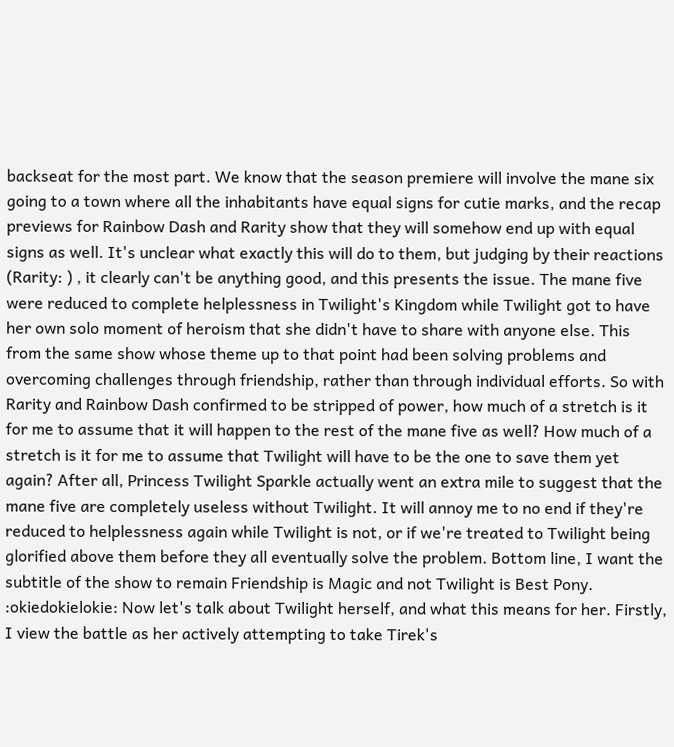backseat for the most part. We know that the season premiere will involve the mane six going to a town where all the inhabitants have equal signs for cutie marks, and the recap previews for Rainbow Dash and Rarity show that they will somehow end up with equal signs as well. It's unclear what exactly this will do to them, but judging by their reactions (Rarity: ) , it clearly can't be anything good, and this presents the issue. The mane five were reduced to complete helplessness in Twilight's Kingdom while Twilight got to have her own solo moment of heroism that she didn't have to share with anyone else. This from the same show whose theme up to that point had been solving problems and overcoming challenges through friendship, rather than through individual efforts. So with Rarity and Rainbow Dash confirmed to be stripped of power, how much of a stretch is it for me to assume that it will happen to the rest of the mane five as well? How much of a stretch is it for me to assume that Twilight will have to be the one to save them yet again? After all, Princess Twilight Sparkle actually went an extra mile to suggest that the mane five are completely useless without Twilight. It will annoy me to no end if they're reduced to helplessness again while Twilight is not, or if we're treated to Twilight being glorified above them before they all eventually solve the problem. Bottom line, I want the subtitle of the show to remain Friendship is Magic and not Twilight is Best Pony. :okiedokielokie: Now let's talk about Twilight herself, and what this means for her. Firstly, I view the battle as her actively attempting to take Tirek's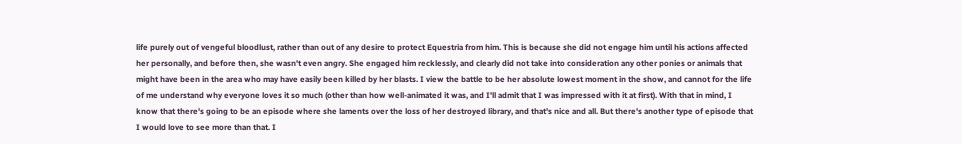life purely out of vengeful bloodlust, rather than out of any desire to protect Equestria from him. This is because she did not engage him until his actions affected her personally, and before then, she wasn't even angry. She engaged him recklessly, and clearly did not take into consideration any other ponies or animals that might have been in the area who may have easily been killed by her blasts. I view the battle to be her absolute lowest moment in the show, and cannot for the life of me understand why everyone loves it so much (other than how well-animated it was, and I'll admit that I was impressed with it at first). With that in mind, I know that there's going to be an episode where she laments over the loss of her destroyed library, and that's nice and all. But there's another type of episode that I would love to see more than that. I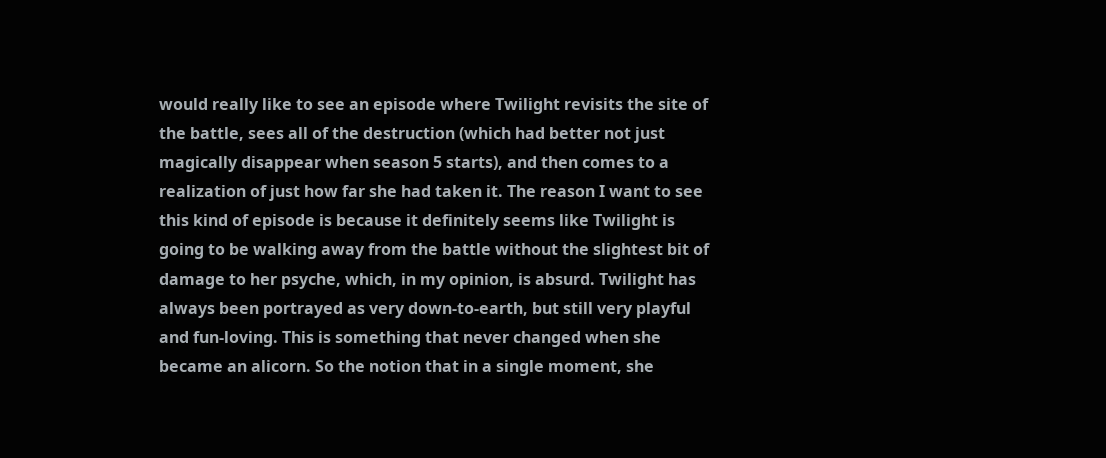would really like to see an episode where Twilight revisits the site of the battle, sees all of the destruction (which had better not just magically disappear when season 5 starts), and then comes to a realization of just how far she had taken it. The reason I want to see this kind of episode is because it definitely seems like Twilight is going to be walking away from the battle without the slightest bit of damage to her psyche, which, in my opinion, is absurd. Twilight has always been portrayed as very down-to-earth, but still very playful and fun-loving. This is something that never changed when she became an alicorn. So the notion that in a single moment, she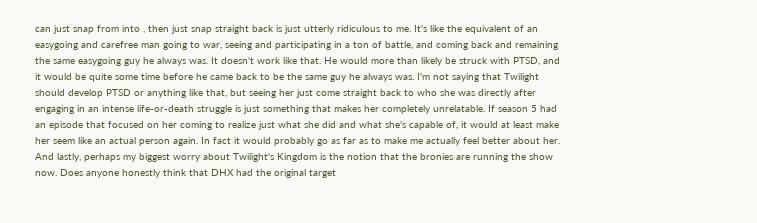can just snap from into , then just snap straight back is just utterly ridiculous to me. It's like the equivalent of an easygoing and carefree man going to war, seeing and participating in a ton of battle, and coming back and remaining the same easygoing guy he always was. It doesn't work like that. He would more than likely be struck with PTSD, and it would be quite some time before he came back to be the same guy he always was. I'm not saying that Twilight should develop PTSD or anything like that, but seeing her just come straight back to who she was directly after engaging in an intense life-or-death struggle is just something that makes her completely unrelatable. If season 5 had an episode that focused on her coming to realize just what she did and what she's capable of, it would at least make her seem like an actual person again. In fact it would probably go as far as to make me actually feel better about her. And lastly, perhaps my biggest worry about Twilight's Kingdom is the notion that the bronies are running the show now. Does anyone honestly think that DHX had the original target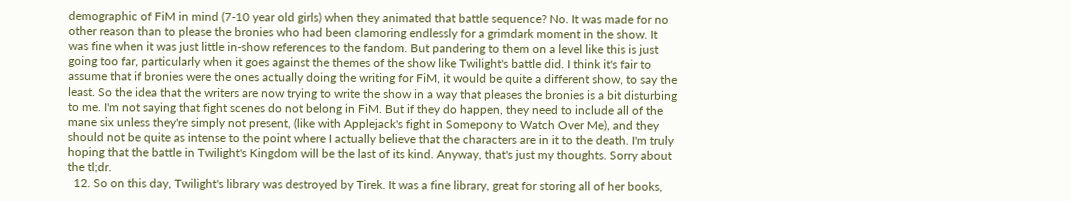demographic of FiM in mind (7-10 year old girls) when they animated that battle sequence? No. It was made for no other reason than to please the bronies who had been clamoring endlessly for a grimdark moment in the show. It was fine when it was just little in-show references to the fandom. But pandering to them on a level like this is just going too far, particularly when it goes against the themes of the show like Twilight's battle did. I think it's fair to assume that if bronies were the ones actually doing the writing for FiM, it would be quite a different show, to say the least. So the idea that the writers are now trying to write the show in a way that pleases the bronies is a bit disturbing to me. I'm not saying that fight scenes do not belong in FiM. But if they do happen, they need to include all of the mane six unless they're simply not present, (like with Applejack's fight in Somepony to Watch Over Me), and they should not be quite as intense to the point where I actually believe that the characters are in it to the death. I'm truly hoping that the battle in Twilight's Kingdom will be the last of its kind. Anyway, that's just my thoughts. Sorry about the tl;dr.
  12. So on this day, Twilight's library was destroyed by Tirek. It was a fine library, great for storing all of her books,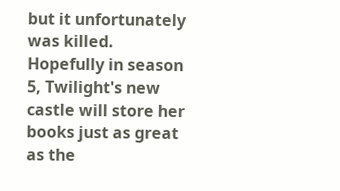but it unfortunately was killed. Hopefully in season 5, Twilight's new castle will store her books just as great as the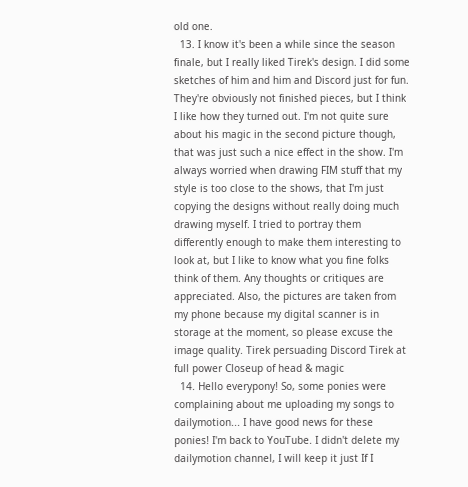old one.
  13. I know it's been a while since the season finale, but I really liked Tirek's design. I did some sketches of him and him and Discord just for fun. They're obviously not finished pieces, but I think I like how they turned out. I'm not quite sure about his magic in the second picture though, that was just such a nice effect in the show. I'm always worried when drawing FIM stuff that my style is too close to the shows, that I'm just copying the designs without really doing much drawing myself. I tried to portray them differently enough to make them interesting to look at, but I like to know what you fine folks think of them. Any thoughts or critiques are appreciated. Also, the pictures are taken from my phone because my digital scanner is in storage at the moment, so please excuse the image quality. Tirek persuading Discord Tirek at full power Closeup of head & magic
  14. Hello everypony! So, some ponies were complaining about me uploading my songs to dailymotion... I have good news for these ponies! I'm back to YouTube. I didn't delete my dailymotion channel, I will keep it just If I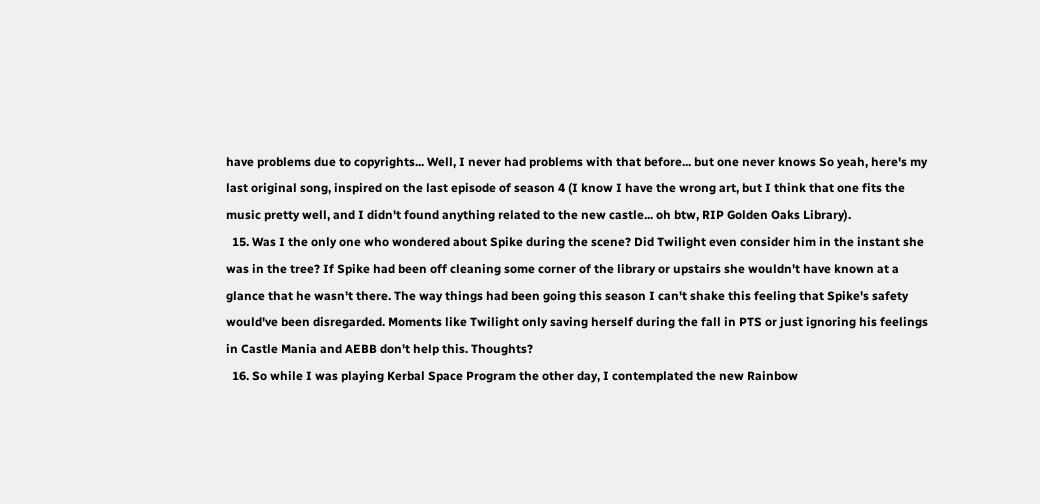have problems due to copyrights... Well, I never had problems with that before... but one never knows So yeah, here's my last original song, inspired on the last episode of season 4 (I know I have the wrong art, but I think that one fits the music pretty well, and I didn't found anything related to the new castle... oh btw, RIP Golden Oaks Library).
  15. Was I the only one who wondered about Spike during the scene? Did Twilight even consider him in the instant she was in the tree? If Spike had been off cleaning some corner of the library or upstairs she wouldn't have known at a glance that he wasn't there. The way things had been going this season I can't shake this feeling that Spike's safety would've been disregarded. Moments like Twilight only saving herself during the fall in PTS or just ignoring his feelings in Castle Mania and AEBB don't help this. Thoughts?
  16. So while I was playing Kerbal Space Program the other day, I contemplated the new Rainbow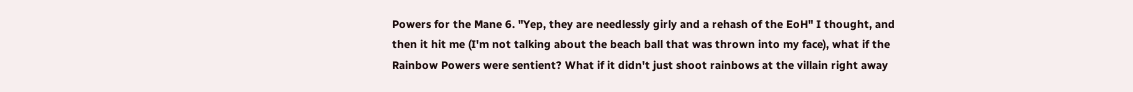Powers for the Mane 6. "Yep, they are needlessly girly and a rehash of the EoH" I thought, and then it hit me (I'm not talking about the beach ball that was thrown into my face), what if the Rainbow Powers were sentient? What if it didn't just shoot rainbows at the villain right away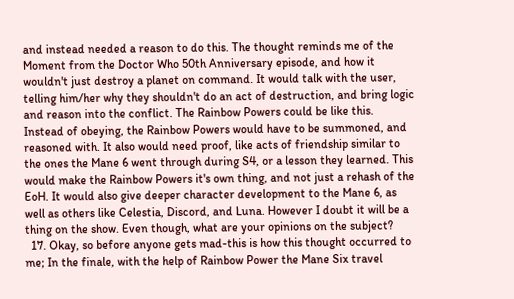and instead needed a reason to do this. The thought reminds me of the Moment from the Doctor Who 50th Anniversary episode, and how it wouldn't just destroy a planet on command. It would talk with the user, telling him/her why they shouldn't do an act of destruction, and bring logic and reason into the conflict. The Rainbow Powers could be like this. Instead of obeying, the Rainbow Powers would have to be summoned, and reasoned with. It also would need proof, like acts of friendship similar to the ones the Mane 6 went through during S4, or a lesson they learned. This would make the Rainbow Powers it's own thing, and not just a rehash of the EoH. It would also give deeper character development to the Mane 6, as well as others like Celestia, Discord, and Luna. However I doubt it will be a thing on the show. Even though, what are your opinions on the subject?
  17. Okay, so before anyone gets mad-this is how this thought occurred to me; In the finale, with the help of Rainbow Power the Mane Six travel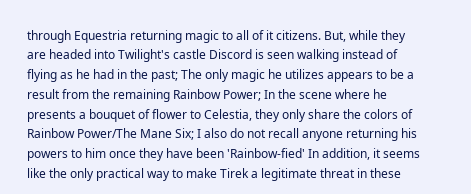through Equestria returning magic to all of it citizens. But, while they are headed into Twilight's castle Discord is seen walking instead of flying as he had in the past; The only magic he utilizes appears to be a result from the remaining Rainbow Power; In the scene where he presents a bouquet of flower to Celestia, they only share the colors of Rainbow Power/The Mane Six; I also do not recall anyone returning his powers to him once they have been 'Rainbow-fied' In addition, it seems like the only practical way to make Tirek a legitimate threat in these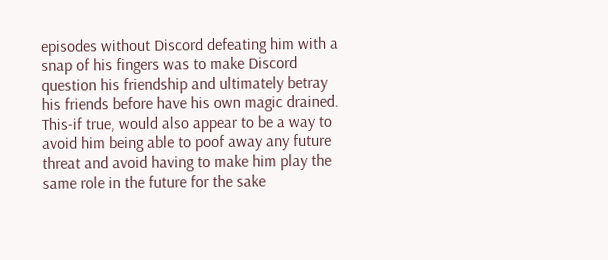episodes without Discord defeating him with a snap of his fingers was to make Discord question his friendship and ultimately betray his friends before have his own magic drained. This-if true, would also appear to be a way to avoid him being able to poof away any future threat and avoid having to make him play the same role in the future for the sake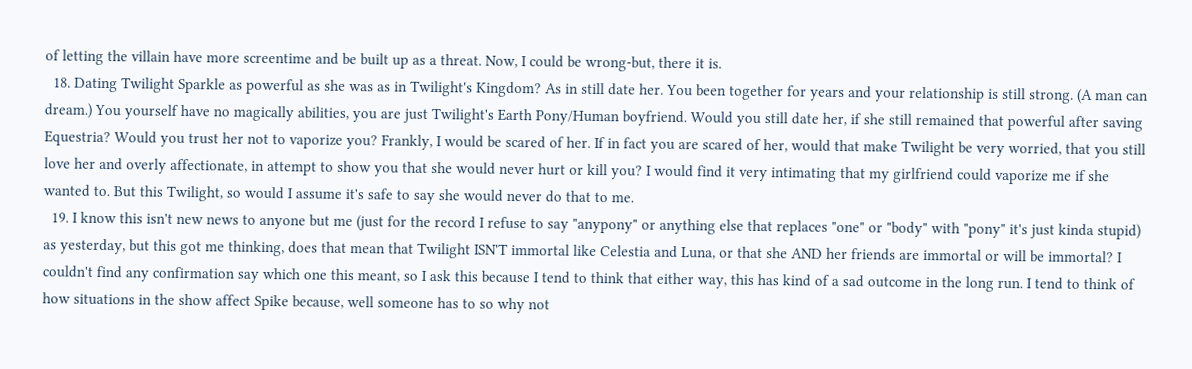of letting the villain have more screentime and be built up as a threat. Now, I could be wrong-but, there it is.
  18. Dating Twilight Sparkle as powerful as she was as in Twilight's Kingdom? As in still date her. You been together for years and your relationship is still strong. (A man can dream.) You yourself have no magically abilities, you are just Twilight's Earth Pony/Human boyfriend. Would you still date her, if she still remained that powerful after saving Equestria? Would you trust her not to vaporize you? Frankly, I would be scared of her. If in fact you are scared of her, would that make Twilight be very worried, that you still love her and overly affectionate, in attempt to show you that she would never hurt or kill you? I would find it very intimating that my girlfriend could vaporize me if she wanted to. But this Twilight, so would I assume it's safe to say she would never do that to me.
  19. I know this isn't new news to anyone but me (just for the record I refuse to say "anypony" or anything else that replaces "one" or "body" with "pony" it's just kinda stupid) as yesterday, but this got me thinking, does that mean that Twilight ISN'T immortal like Celestia and Luna, or that she AND her friends are immortal or will be immortal? I couldn't find any confirmation say which one this meant, so I ask this because I tend to think that either way, this has kind of a sad outcome in the long run. I tend to think of how situations in the show affect Spike because, well someone has to so why not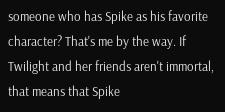someone who has Spike as his favorite character? That's me by the way. If Twilight and her friends aren't immortal, that means that Spike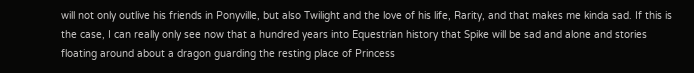will not only outlive his friends in Ponyville, but also Twilight and the love of his life, Rarity, and that makes me kinda sad. If this is the case, I can really only see now that a hundred years into Equestrian history that Spike will be sad and alone and stories floating around about a dragon guarding the resting place of Princess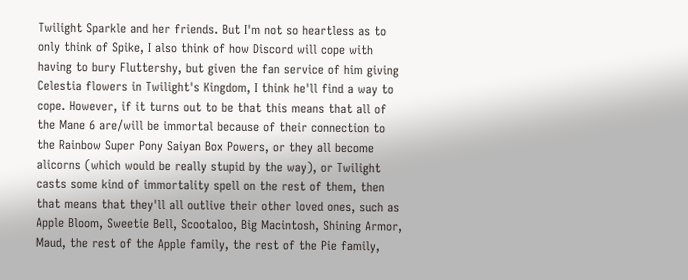Twilight Sparkle and her friends. But I'm not so heartless as to only think of Spike, I also think of how Discord will cope with having to bury Fluttershy, but given the fan service of him giving Celestia flowers in Twilight's Kingdom, I think he'll find a way to cope. However, if it turns out to be that this means that all of the Mane 6 are/will be immortal because of their connection to the Rainbow Super Pony Saiyan Box Powers, or they all become alicorns (which would be really stupid by the way), or Twilight casts some kind of immortality spell on the rest of them, then that means that they'll all outlive their other loved ones, such as Apple Bloom, Sweetie Bell, Scootaloo, Big Macintosh, Shining Armor, Maud, the rest of the Apple family, the rest of the Pie family,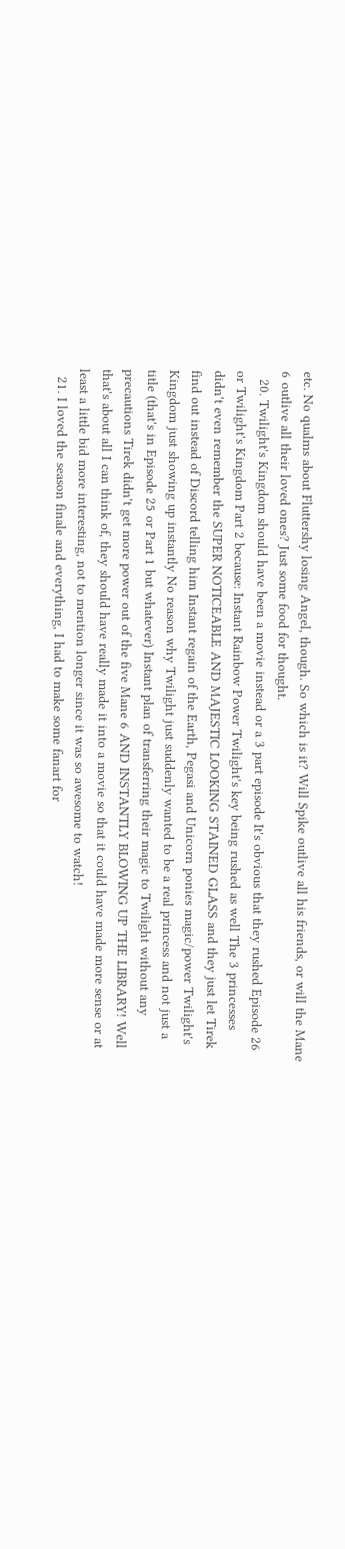etc. No qualms about Fluttershy losing Angel, though. So which is it? Will Spike outlive all his friends, or will the Mane 6 outlive all their loved ones? Just some food for thought.
  20. Twilight's Kingdom should have been a movie instead or a 3 part episode It's obvious that they rushed Episode 26 or Twilight's Kingdom Part 2 because: Instant Rainbow Power Twilight's key being rushed as well The 3 princesses didn't even remember the SUPER NOTICEABLE AND MAJESTIC LOOKING STAINED GLASS and they just let Tirek find out instead of Discord telling him Instant regain of the Earth, Pegasi and Unicorn ponies magic/power Twilight's Kingdom just showing up instantly No reason why Twilight just suddenly wanted to be a real princess and not just a title (that's in Episode 25 or Part 1 but whatever) Instant plan of transferring their magic to Twilight without any precautions Tirek didn't get more power out of the five Mane 6 AND INSTANTLY BLOWING UP THE LIBRARY! Well that's about all I can think of, they should have really made it into a movie so that it could have made more sense or at least a little bid more interesting, not to mention longer since it was so awesome to watch!
  21. I loved the season finale and everything, I had to make some fanart for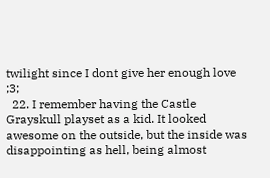twilight since I dont give her enough love ;3;
  22. I remember having the Castle Grayskull playset as a kid. It looked awesome on the outside, but the inside was disappointing as hell, being almost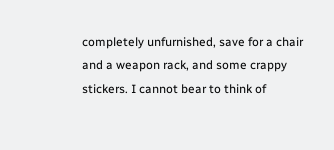completely unfurnished, save for a chair and a weapon rack, and some crappy stickers. I cannot bear to think of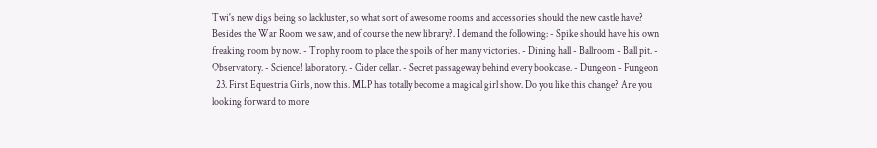Twi's new digs being so lackluster, so what sort of awesome rooms and accessories should the new castle have? Besides the War Room we saw, and of course the new library?. I demand the following: - Spike should have his own freaking room by now. - Trophy room to place the spoils of her many victories. - Dining hall - Ballroom - Ball pit. - Observatory. - Science! laboratory. - Cider cellar. - Secret passageway behind every bookcase. - Dungeon - Fungeon
  23. First Equestria Girls, now this. MLP has totally become a magical girl show. Do you like this change? Are you looking forward to more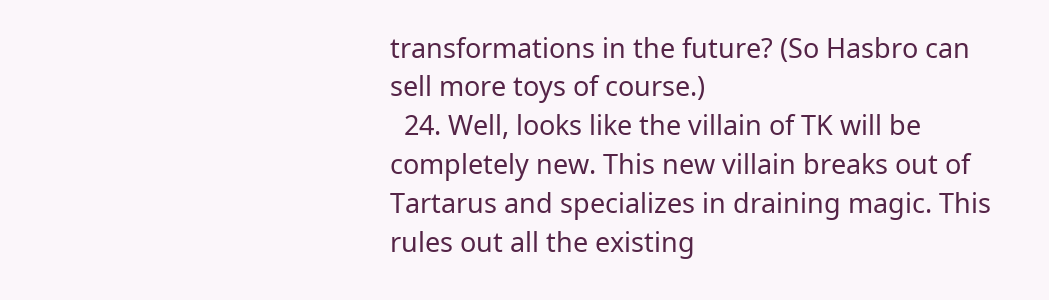transformations in the future? (So Hasbro can sell more toys of course.)
  24. Well, looks like the villain of TK will be completely new. This new villain breaks out of Tartarus and specializes in draining magic. This rules out all the existing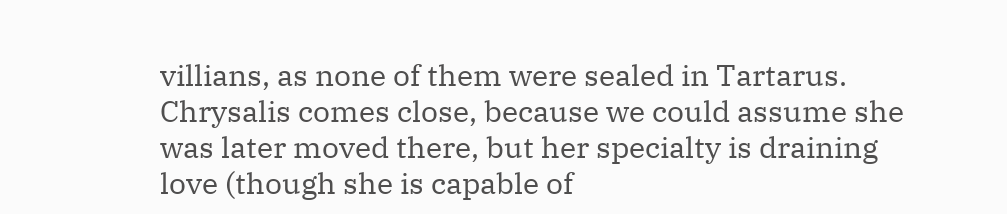villians, as none of them were sealed in Tartarus. Chrysalis comes close, because we could assume she was later moved there, but her specialty is draining love (though she is capable of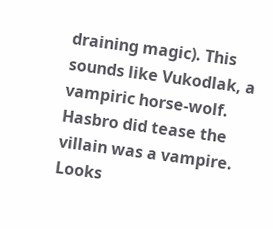draining magic). This sounds like Vukodlak, a vampiric horse-wolf. Hasbro did tease the villain was a vampire. Looks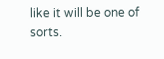like it will be one of sorts.